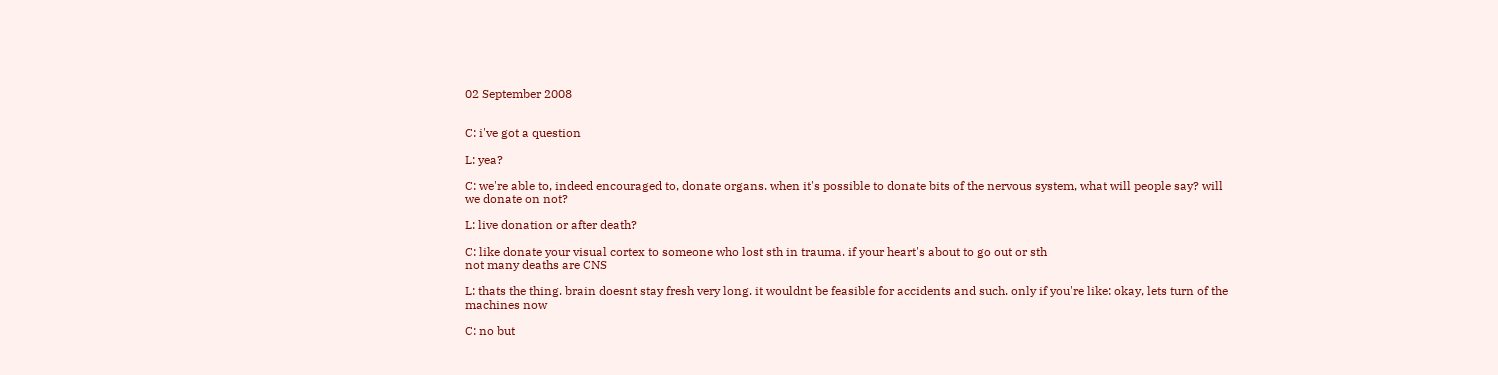02 September 2008


C: i've got a question

L: yea?

C: we're able to, indeed encouraged to, donate organs. when it's possible to donate bits of the nervous system, what will people say? will we donate on not?

L: live donation or after death?

C: like donate your visual cortex to someone who lost sth in trauma. if your heart's about to go out or sth
not many deaths are CNS

L: thats the thing. brain doesnt stay fresh very long. it wouldnt be feasible for accidents and such. only if you're like: okay, lets turn of the machines now

C: no but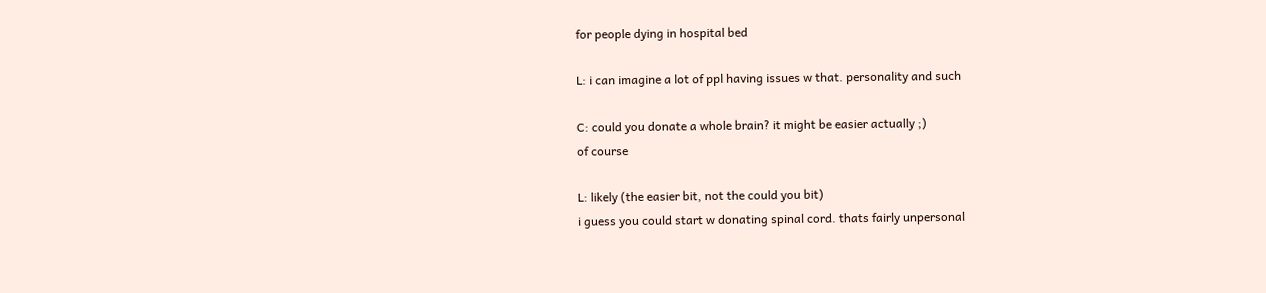for people dying in hospital bed

L: i can imagine a lot of ppl having issues w that. personality and such

C: could you donate a whole brain? it might be easier actually ;)
of course

L: likely (the easier bit, not the could you bit)
i guess you could start w donating spinal cord. thats fairly unpersonal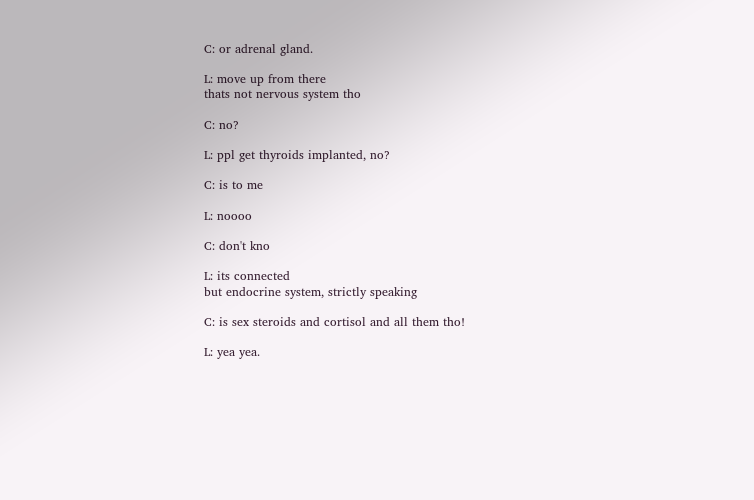C: or adrenal gland.

L: move up from there
thats not nervous system tho

C: no?

L: ppl get thyroids implanted, no?

C: is to me

L: noooo

C: don't kno

L: its connected
but endocrine system, strictly speaking

C: is sex steroids and cortisol and all them tho!

L: yea yea.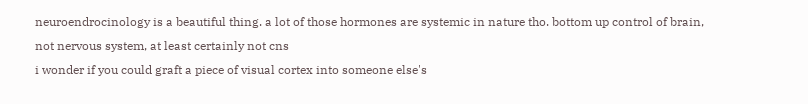neuroendrocinology is a beautiful thing. a lot of those hormones are systemic in nature tho. bottom up control of brain, not nervous system, at least certainly not cns
i wonder if you could graft a piece of visual cortex into someone else's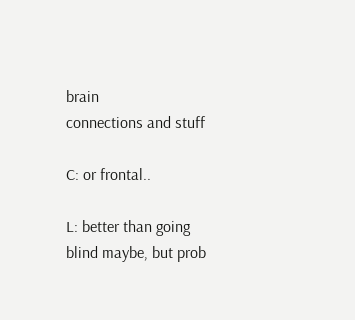brain
connections and stuff

C: or frontal..

L: better than going blind maybe, but prob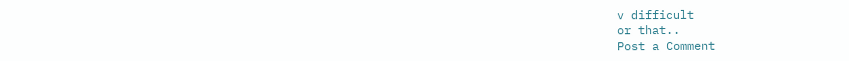v difficult
or that..
Post a Comment